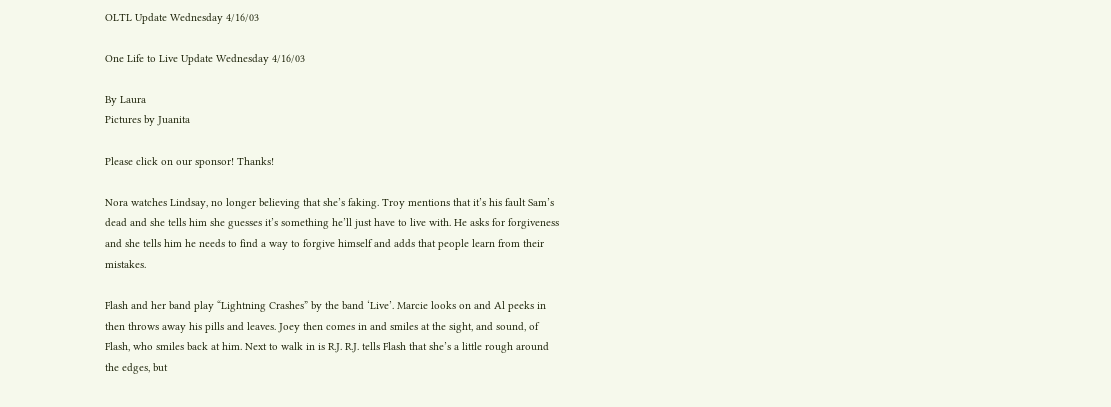OLTL Update Wednesday 4/16/03

One Life to Live Update Wednesday 4/16/03

By Laura
Pictures by Juanita

Please click on our sponsor! Thanks!

Nora watches Lindsay, no longer believing that she’s faking. Troy mentions that it’s his fault Sam’s dead and she tells him she guesses it’s something he’ll just have to live with. He asks for forgiveness and she tells him he needs to find a way to forgive himself and adds that people learn from their mistakes.

Flash and her band play “Lightning Crashes” by the band ‘Live’. Marcie looks on and Al peeks in then throws away his pills and leaves. Joey then comes in and smiles at the sight, and sound, of Flash, who smiles back at him. Next to walk in is R.J. R.J. tells Flash that she’s a little rough around the edges, but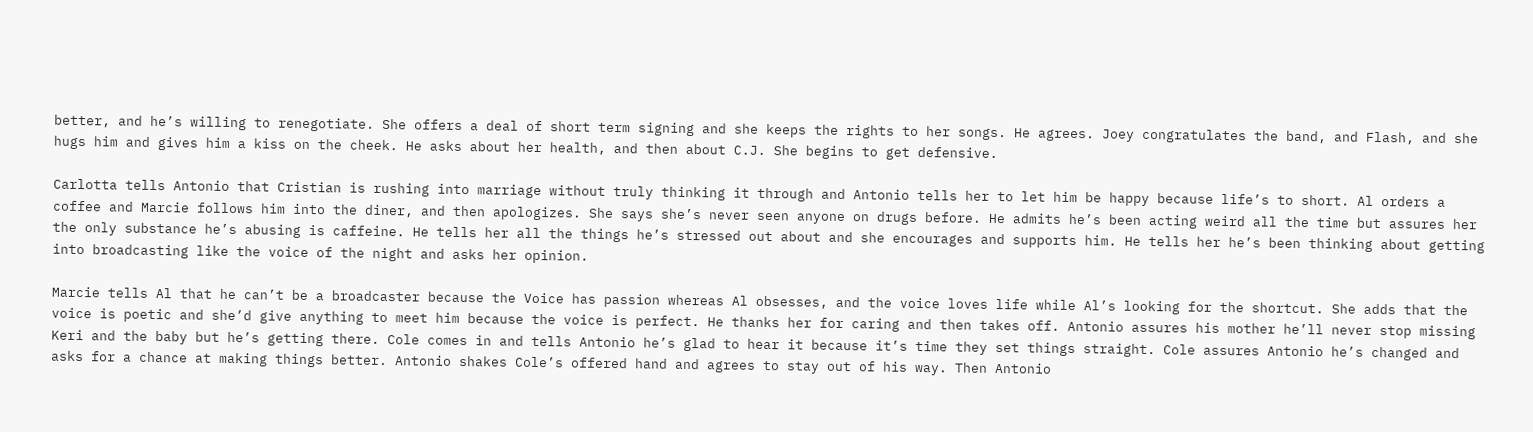better, and he’s willing to renegotiate. She offers a deal of short term signing and she keeps the rights to her songs. He agrees. Joey congratulates the band, and Flash, and she hugs him and gives him a kiss on the cheek. He asks about her health, and then about C.J. She begins to get defensive.

Carlotta tells Antonio that Cristian is rushing into marriage without truly thinking it through and Antonio tells her to let him be happy because life’s to short. Al orders a coffee and Marcie follows him into the diner, and then apologizes. She says she’s never seen anyone on drugs before. He admits he’s been acting weird all the time but assures her the only substance he’s abusing is caffeine. He tells her all the things he’s stressed out about and she encourages and supports him. He tells her he’s been thinking about getting into broadcasting like the voice of the night and asks her opinion.

Marcie tells Al that he can’t be a broadcaster because the Voice has passion whereas Al obsesses, and the voice loves life while Al’s looking for the shortcut. She adds that the voice is poetic and she’d give anything to meet him because the voice is perfect. He thanks her for caring and then takes off. Antonio assures his mother he’ll never stop missing Keri and the baby but he’s getting there. Cole comes in and tells Antonio he’s glad to hear it because it’s time they set things straight. Cole assures Antonio he’s changed and asks for a chance at making things better. Antonio shakes Cole’s offered hand and agrees to stay out of his way. Then Antonio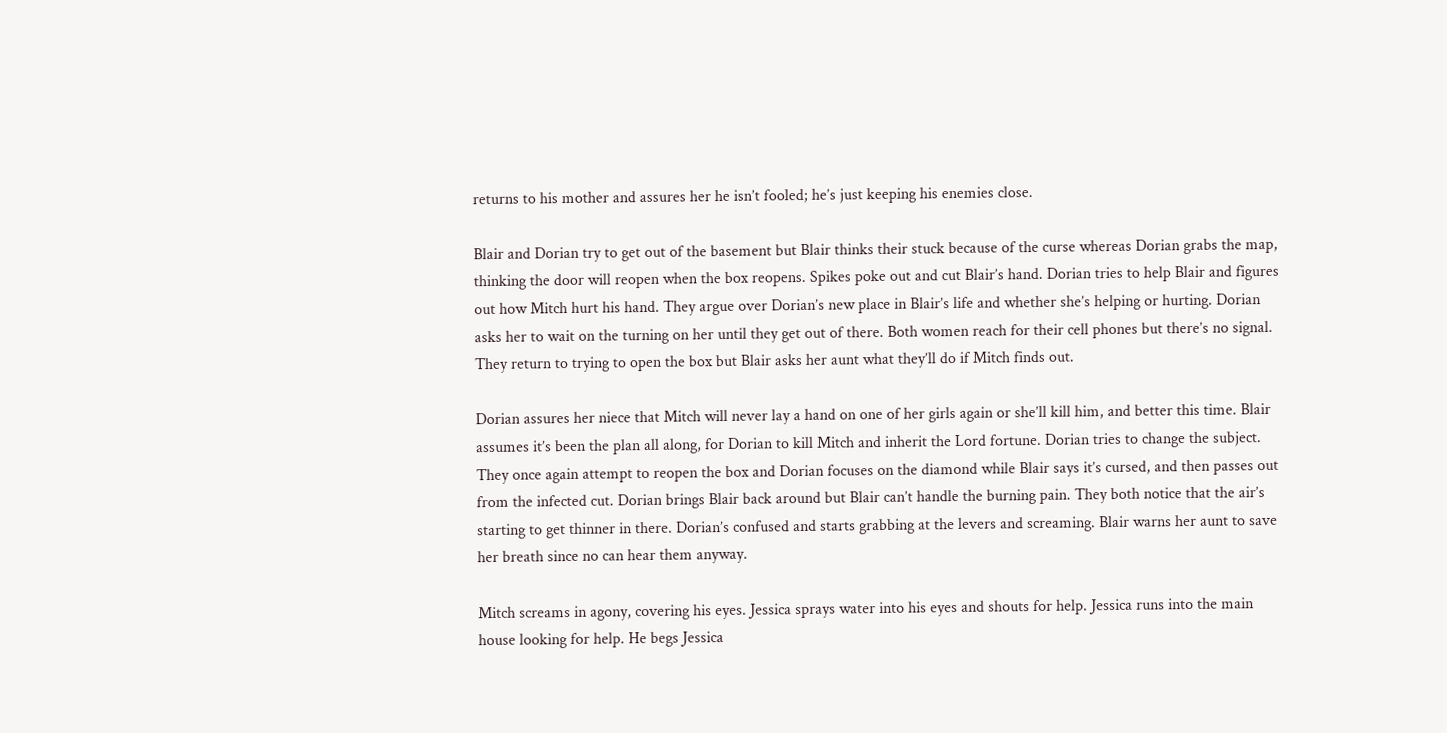returns to his mother and assures her he isn’t fooled; he’s just keeping his enemies close.

Blair and Dorian try to get out of the basement but Blair thinks their stuck because of the curse whereas Dorian grabs the map, thinking the door will reopen when the box reopens. Spikes poke out and cut Blair’s hand. Dorian tries to help Blair and figures out how Mitch hurt his hand. They argue over Dorian’s new place in Blair’s life and whether she’s helping or hurting. Dorian asks her to wait on the turning on her until they get out of there. Both women reach for their cell phones but there’s no signal. They return to trying to open the box but Blair asks her aunt what they’ll do if Mitch finds out.

Dorian assures her niece that Mitch will never lay a hand on one of her girls again or she’ll kill him, and better this time. Blair assumes it’s been the plan all along, for Dorian to kill Mitch and inherit the Lord fortune. Dorian tries to change the subject. They once again attempt to reopen the box and Dorian focuses on the diamond while Blair says it’s cursed, and then passes out from the infected cut. Dorian brings Blair back around but Blair can’t handle the burning pain. They both notice that the air’s starting to get thinner in there. Dorian’s confused and starts grabbing at the levers and screaming. Blair warns her aunt to save her breath since no can hear them anyway.

Mitch screams in agony, covering his eyes. Jessica sprays water into his eyes and shouts for help. Jessica runs into the main house looking for help. He begs Jessica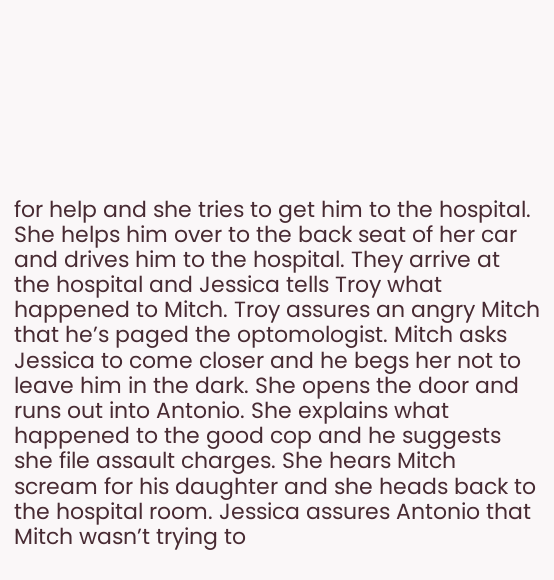for help and she tries to get him to the hospital. She helps him over to the back seat of her car and drives him to the hospital. They arrive at the hospital and Jessica tells Troy what happened to Mitch. Troy assures an angry Mitch that he’s paged the optomologist. Mitch asks Jessica to come closer and he begs her not to leave him in the dark. She opens the door and runs out into Antonio. She explains what happened to the good cop and he suggests she file assault charges. She hears Mitch scream for his daughter and she heads back to the hospital room. Jessica assures Antonio that Mitch wasn’t trying to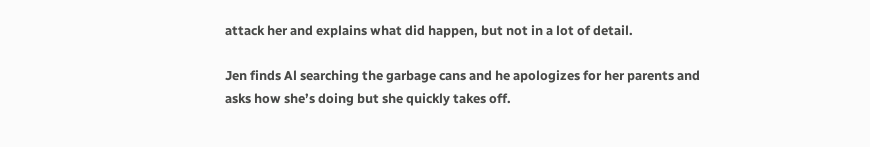attack her and explains what did happen, but not in a lot of detail.

Jen finds Al searching the garbage cans and he apologizes for her parents and asks how she’s doing but she quickly takes off.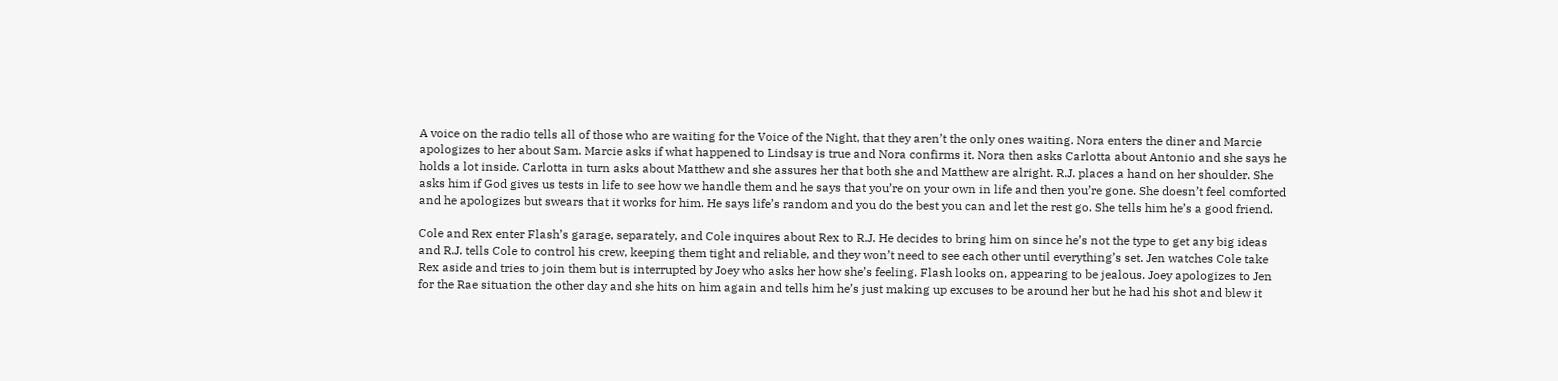A voice on the radio tells all of those who are waiting for the Voice of the Night, that they aren’t the only ones waiting. Nora enters the diner and Marcie apologizes to her about Sam. Marcie asks if what happened to Lindsay is true and Nora confirms it. Nora then asks Carlotta about Antonio and she says he holds a lot inside. Carlotta in turn asks about Matthew and she assures her that both she and Matthew are alright. R.J. places a hand on her shoulder. She asks him if God gives us tests in life to see how we handle them and he says that you’re on your own in life and then you’re gone. She doesn’t feel comforted and he apologizes but swears that it works for him. He says life’s random and you do the best you can and let the rest go. She tells him he’s a good friend.

Cole and Rex enter Flash’s garage, separately, and Cole inquires about Rex to R.J. He decides to bring him on since he’s not the type to get any big ideas and R.J. tells Cole to control his crew, keeping them tight and reliable, and they won’t need to see each other until everything’s set. Jen watches Cole take Rex aside and tries to join them but is interrupted by Joey who asks her how she’s feeling. Flash looks on, appearing to be jealous. Joey apologizes to Jen for the Rae situation the other day and she hits on him again and tells him he’s just making up excuses to be around her but he had his shot and blew it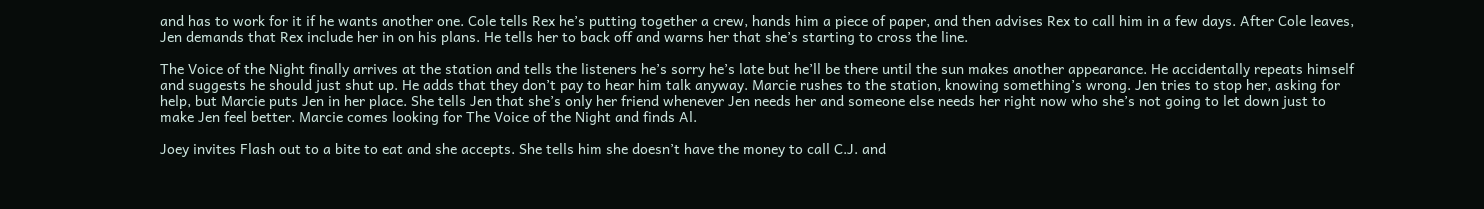and has to work for it if he wants another one. Cole tells Rex he’s putting together a crew, hands him a piece of paper, and then advises Rex to call him in a few days. After Cole leaves, Jen demands that Rex include her in on his plans. He tells her to back off and warns her that she’s starting to cross the line.

The Voice of the Night finally arrives at the station and tells the listeners he’s sorry he’s late but he’ll be there until the sun makes another appearance. He accidentally repeats himself and suggests he should just shut up. He adds that they don’t pay to hear him talk anyway. Marcie rushes to the station, knowing something’s wrong. Jen tries to stop her, asking for help, but Marcie puts Jen in her place. She tells Jen that she’s only her friend whenever Jen needs her and someone else needs her right now who she’s not going to let down just to make Jen feel better. Marcie comes looking for The Voice of the Night and finds Al.

Joey invites Flash out to a bite to eat and she accepts. She tells him she doesn’t have the money to call C.J. and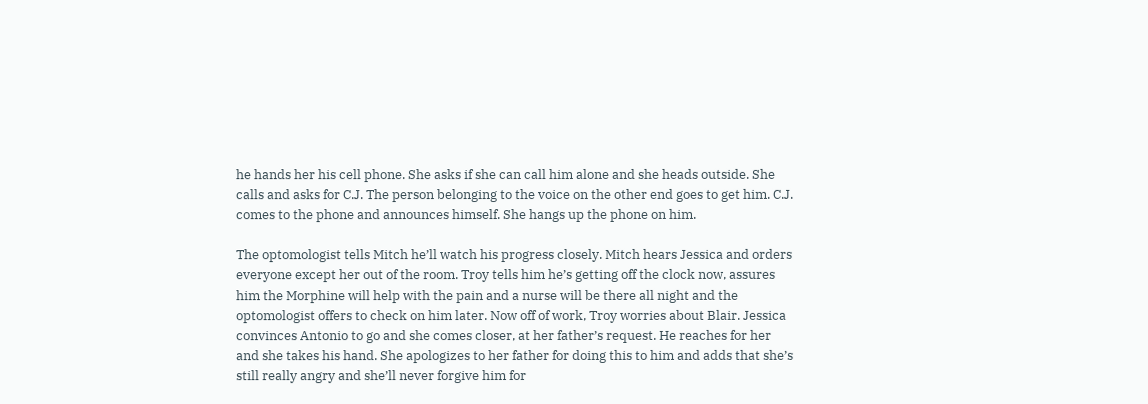he hands her his cell phone. She asks if she can call him alone and she heads outside. She calls and asks for C.J. The person belonging to the voice on the other end goes to get him. C.J. comes to the phone and announces himself. She hangs up the phone on him.

The optomologist tells Mitch he’ll watch his progress closely. Mitch hears Jessica and orders everyone except her out of the room. Troy tells him he’s getting off the clock now, assures him the Morphine will help with the pain and a nurse will be there all night and the optomologist offers to check on him later. Now off of work, Troy worries about Blair. Jessica convinces Antonio to go and she comes closer, at her father’s request. He reaches for her and she takes his hand. She apologizes to her father for doing this to him and adds that she’s still really angry and she’ll never forgive him for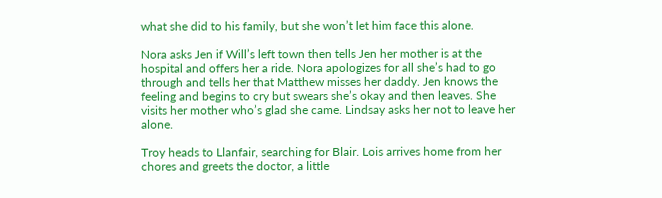what she did to his family, but she won’t let him face this alone.

Nora asks Jen if Will’s left town then tells Jen her mother is at the hospital and offers her a ride. Nora apologizes for all she’s had to go through and tells her that Matthew misses her daddy. Jen knows the feeling and begins to cry but swears she’s okay and then leaves. She visits her mother who’s glad she came. Lindsay asks her not to leave her alone.

Troy heads to Llanfair, searching for Blair. Lois arrives home from her chores and greets the doctor, a little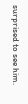surprised to see him.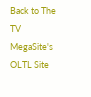Back to The TV MegaSite's OLTL Site